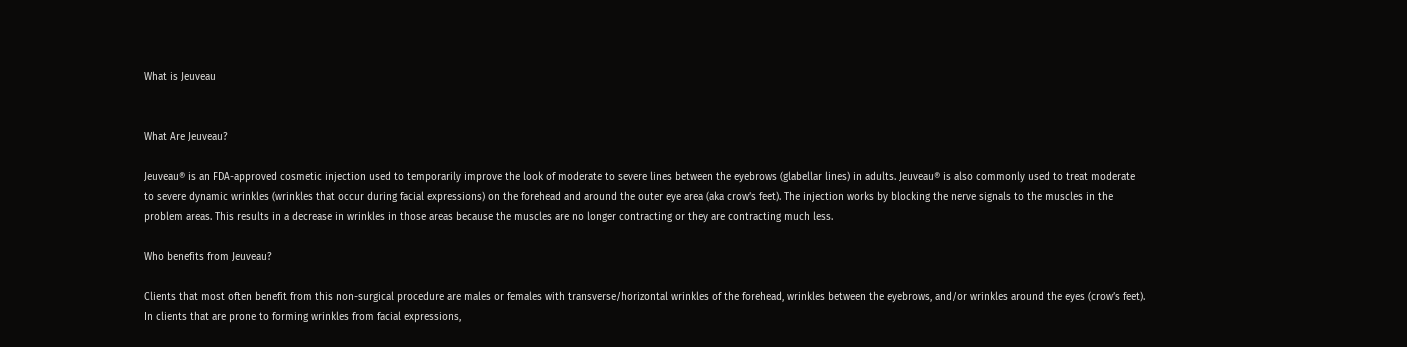What is Jeuveau


What Are Jeuveau?

Jeuveau® is an FDA-approved cosmetic injection used to temporarily improve the look of moderate to severe lines between the eyebrows (glabellar lines) in adults. Jeuveau® is also commonly used to treat moderate to severe dynamic wrinkles (wrinkles that occur during facial expressions) on the forehead and around the outer eye area (aka crow’s feet). The injection works by blocking the nerve signals to the muscles in the problem areas. This results in a decrease in wrinkles in those areas because the muscles are no longer contracting or they are contracting much less.

Who benefits from Jeuveau?

Clients that most often benefit from this non-surgical procedure are males or females with transverse/horizontal wrinkles of the forehead, wrinkles between the eyebrows, and/or wrinkles around the eyes (crow’s feet). In clients that are prone to forming wrinkles from facial expressions,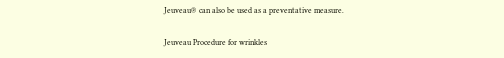Jeuveau® can also be used as a preventative measure.

Jeuveau Procedure for wrinkles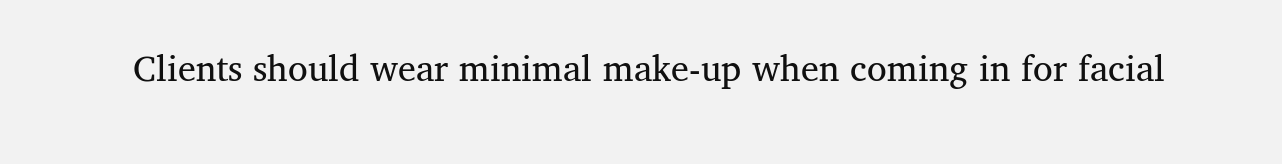Clients should wear minimal make-up when coming in for facial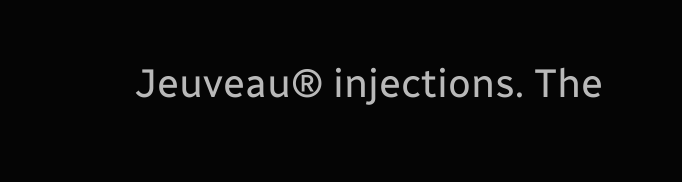Jeuveau® injections. The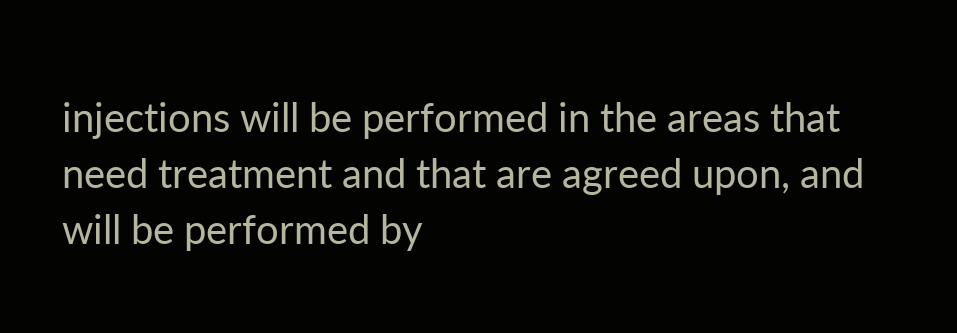injections will be performed in the areas that need treatment and that are agreed upon, and will be performed by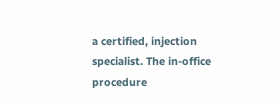a certified, injection specialist. The in-office procedure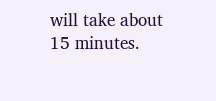will take about 15 minutes.